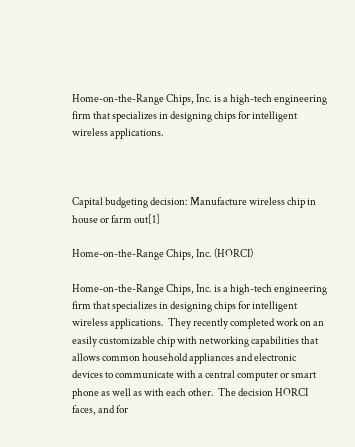Home-on-the-Range Chips, Inc. is a high-tech engineering firm that specializes in designing chips for intelligent wireless applications.



Capital budgeting decision: Manufacture wireless chip in house or farm out[1]

Home-on-the-Range Chips, Inc. (HORCI)

Home-on-the-Range Chips, Inc. is a high-tech engineering firm that specializes in designing chips for intelligent wireless applications.  They recently completed work on an easily customizable chip with networking capabilities that allows common household appliances and electronic devices to communicate with a central computer or smart phone as well as with each other.  The decision HORCI faces, and for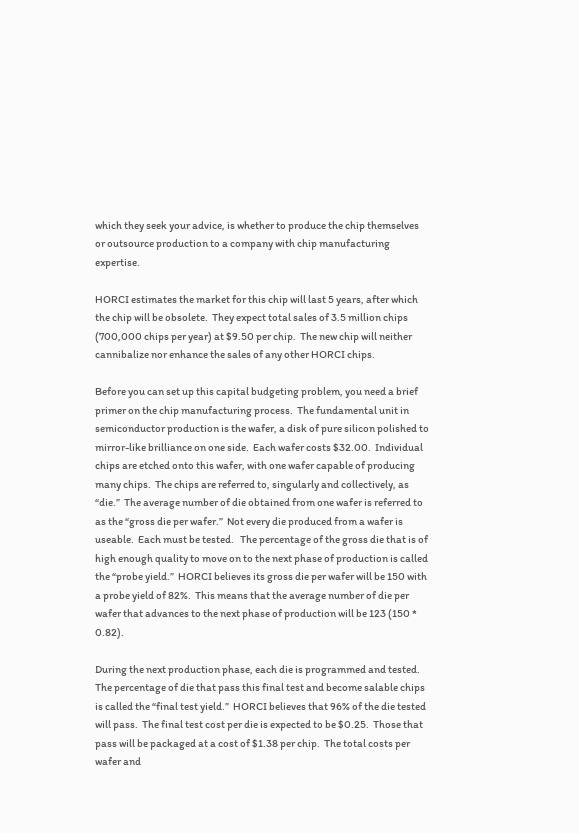which they seek your advice, is whether to produce the chip themselves or outsource production to a company with chip manufacturing expertise.

HORCI estimates the market for this chip will last 5 years, after which the chip will be obsolete.  They expect total sales of 3.5 million chips (700,000 chips per year) at $9.50 per chip.  The new chip will neither cannibalize nor enhance the sales of any other HORCI chips.

Before you can set up this capital budgeting problem, you need a brief primer on the chip manufacturing process.  The fundamental unit in semiconductor production is the wafer, a disk of pure silicon polished to mirror-like brilliance on one side.  Each wafer costs $32.00.  Individual chips are etched onto this wafer, with one wafer capable of producing many chips.  The chips are referred to, singularly and collectively, as “die.”  The average number of die obtained from one wafer is referred to as the “gross die per wafer.”  Not every die produced from a wafer is useable.  Each must be tested.   The percentage of the gross die that is of high enough quality to move on to the next phase of production is called the “probe yield.”  HORCI believes its gross die per wafer will be 150 with a probe yield of 82%.  This means that the average number of die per wafer that advances to the next phase of production will be 123 (150 * 0.82).

During the next production phase, each die is programmed and tested.  The percentage of die that pass this final test and become salable chips is called the “final test yield.”  HORCI believes that 96% of the die tested will pass.  The final test cost per die is expected to be $0.25.  Those that pass will be packaged at a cost of $1.38 per chip.  The total costs per wafer and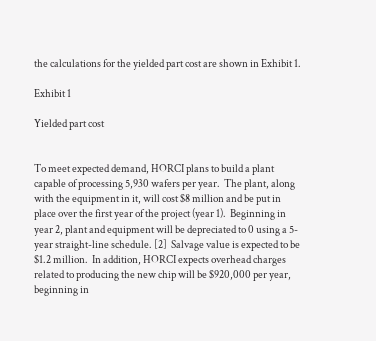the calculations for the yielded part cost are shown in Exhibit 1.

Exhibit 1

Yielded part cost


To meet expected demand, HORCI plans to build a plant capable of processing 5,930 wafers per year.  The plant, along with the equipment in it, will cost $8 million and be put in place over the first year of the project (year 1).  Beginning in year 2, plant and equipment will be depreciated to 0 using a 5-year straight-line schedule. [2]  Salvage value is expected to be $1.2 million.  In addition, HORCI expects overhead charges related to producing the new chip will be $920,000 per year, beginning in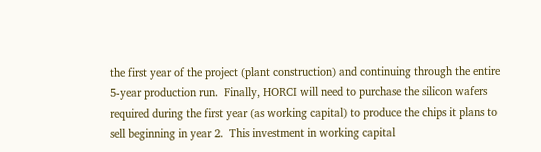the first year of the project (plant construction) and continuing through the entire 5-year production run.  Finally, HORCI will need to purchase the silicon wafers required during the first year (as working capital) to produce the chips it plans to sell beginning in year 2.  This investment in working capital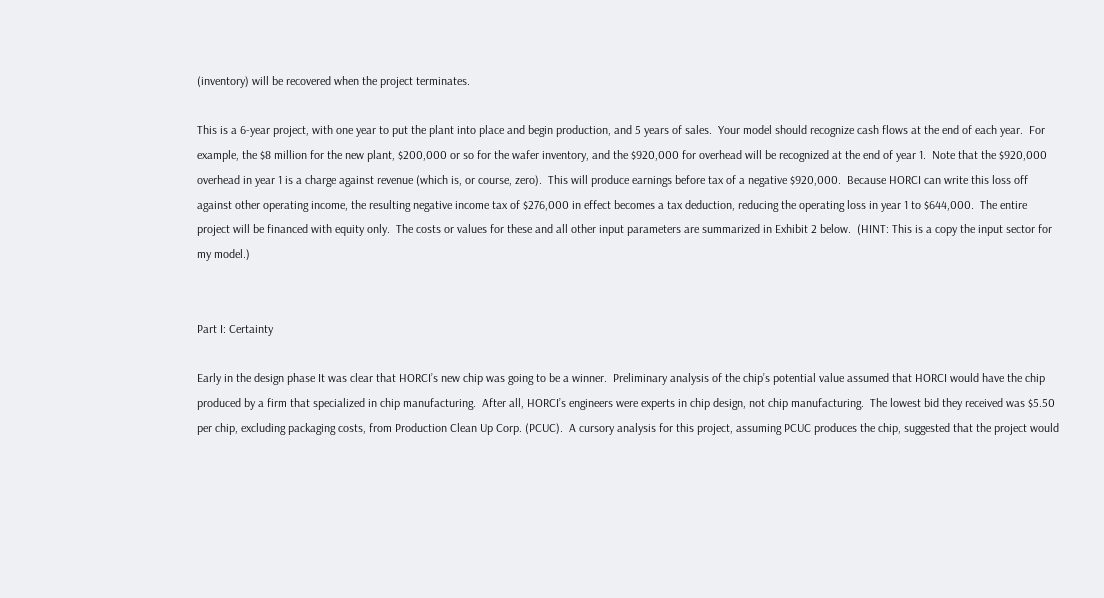(inventory) will be recovered when the project terminates.

This is a 6-year project, with one year to put the plant into place and begin production, and 5 years of sales.  Your model should recognize cash flows at the end of each year.  For example, the $8 million for the new plant, $200,000 or so for the wafer inventory, and the $920,000 for overhead will be recognized at the end of year 1.  Note that the $920,000 overhead in year 1 is a charge against revenue (which is, or course, zero).  This will produce earnings before tax of a negative $920,000.  Because HORCI can write this loss off against other operating income, the resulting negative income tax of $276,000 in effect becomes a tax deduction, reducing the operating loss in year 1 to $644,000.  The entire project will be financed with equity only.  The costs or values for these and all other input parameters are summarized in Exhibit 2 below.  (HINT: This is a copy the input sector for my model.)


Part I: Certainty

Early in the design phase It was clear that HORCI’s new chip was going to be a winner.  Preliminary analysis of the chip’s potential value assumed that HORCI would have the chip produced by a firm that specialized in chip manufacturing.  After all, HORCI’s engineers were experts in chip design, not chip manufacturing.  The lowest bid they received was $5.50 per chip, excluding packaging costs, from Production Clean Up Corp. (PCUC).  A cursory analysis for this project, assuming PCUC produces the chip, suggested that the project would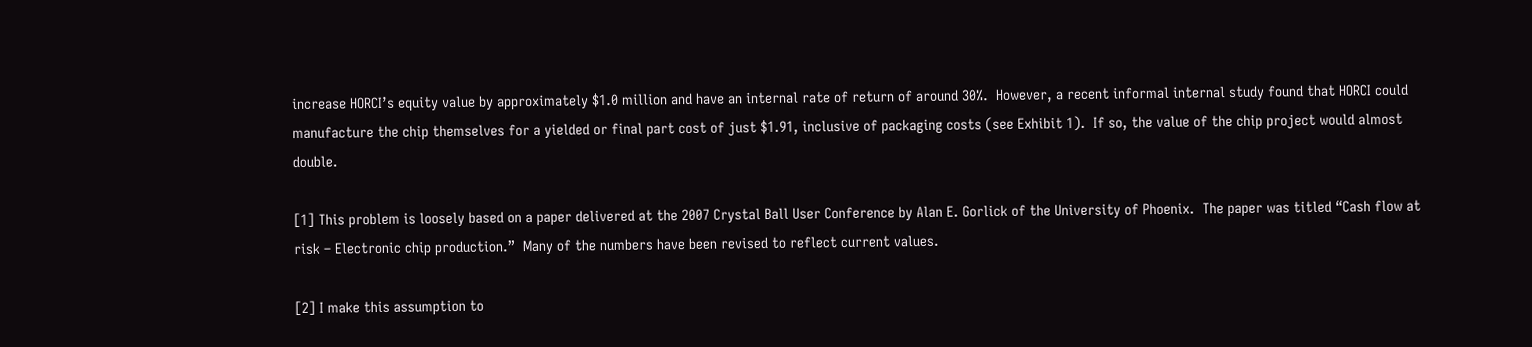increase HORCI’s equity value by approximately $1.0 million and have an internal rate of return of around 30%.  However, a recent informal internal study found that HORCI could manufacture the chip themselves for a yielded or final part cost of just $1.91, inclusive of packaging costs (see Exhibit 1).  If so, the value of the chip project would almost double.

[1] This problem is loosely based on a paper delivered at the 2007 Crystal Ball User Conference by Alan E. Gorlick of the University of Phoenix.  The paper was titled “Cash flow at risk – Electronic chip production.”  Many of the numbers have been revised to reflect current values.

[2] I make this assumption to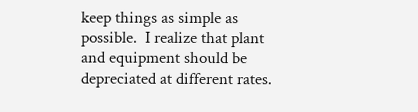keep things as simple as possible.  I realize that plant and equipment should be depreciated at different rates.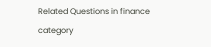Related Questions in finance category